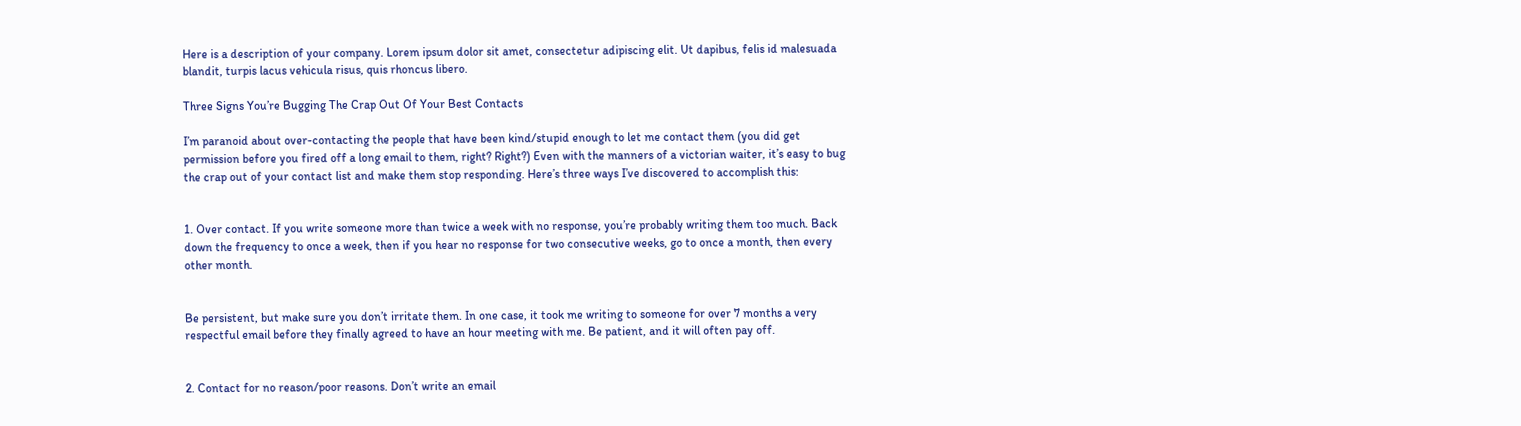Here is a description of your company. Lorem ipsum dolor sit amet, consectetur adipiscing elit. Ut dapibus, felis id malesuada blandit, turpis lacus vehicula risus, quis rhoncus libero.

Three Signs You’re Bugging The Crap Out Of Your Best Contacts

I’m paranoid about over-contacting the people that have been kind/stupid enough to let me contact them (you did get permission before you fired off a long email to them, right? Right?) Even with the manners of a victorian waiter, it’s easy to bug the crap out of your contact list and make them stop responding. Here’s three ways I’ve discovered to accomplish this:


1. Over contact. If you write someone more than twice a week with no response, you’re probably writing them too much. Back down the frequency to once a week, then if you hear no response for two consecutive weeks, go to once a month, then every other month.


Be persistent, but make sure you don’t irritate them. In one case, it took me writing to someone for over 7 months a very respectful email before they finally agreed to have an hour meeting with me. Be patient, and it will often pay off.


2. Contact for no reason/poor reasons. Don’t write an email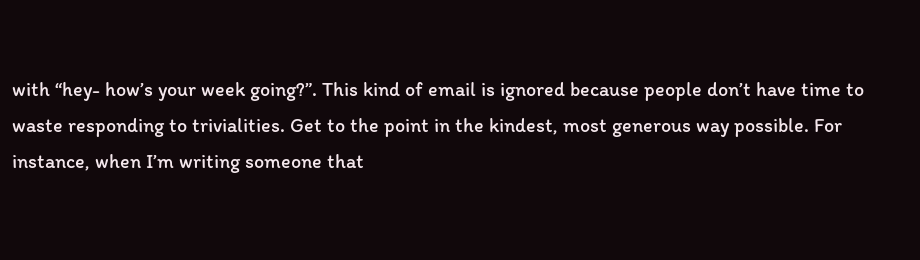with “hey- how’s your week going?”. This kind of email is ignored because people don’t have time to waste responding to trivialities. Get to the point in the kindest, most generous way possible. For instance, when I’m writing someone that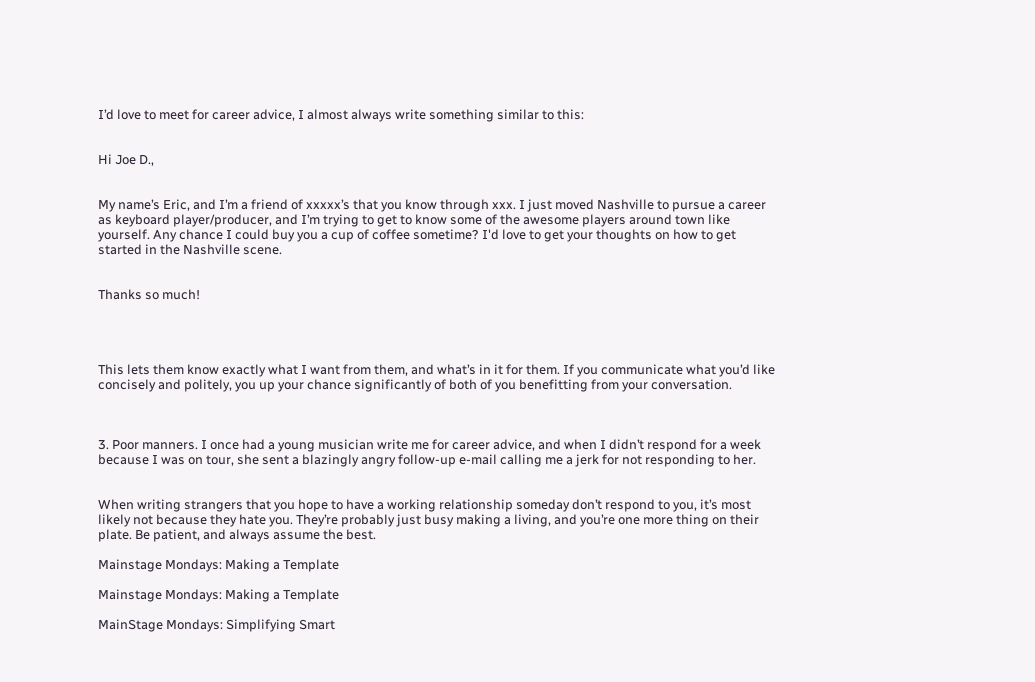I’d love to meet for career advice, I almost always write something similar to this:


Hi Joe D.,


My name’s Eric, and I’m a friend of xxxxx’s that you know through xxx. I just moved Nashville to pursue a career as keyboard player/producer, and I’m trying to get to know some of the awesome players around town like yourself. Any chance I could buy you a cup of coffee sometime? I'd love to get your thoughts on how to get started in the Nashville scene.


Thanks so much!




This lets them know exactly what I want from them, and what’s in it for them. If you communicate what you’d like concisely and politely, you up your chance significantly of both of you benefitting from your conversation.



3. Poor manners. I once had a young musician write me for career advice, and when I didn’t respond for a week because I was on tour, she sent a blazingly angry follow-up e-mail calling me a jerk for not responding to her.


When writing strangers that you hope to have a working relationship someday don’t respond to you, it’s most likely not because they hate you. They’re probably just busy making a living, and you’re one more thing on their plate. Be patient, and always assume the best.

Mainstage Mondays: Making a Template

Mainstage Mondays: Making a Template

MainStage Mondays: Simplifying Smart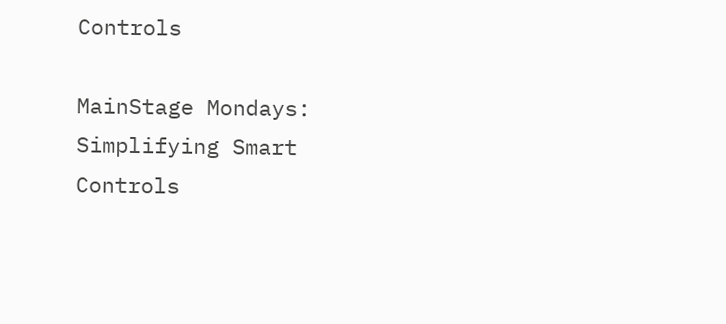Controls

MainStage Mondays: Simplifying Smart Controls